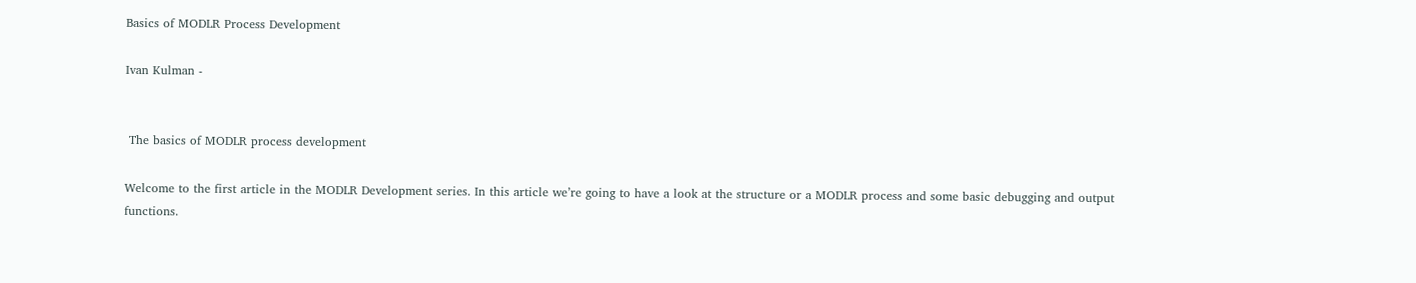Basics of MODLR Process Development

Ivan Kulman -


 The basics of MODLR process development

Welcome to the first article in the MODLR Development series. In this article we’re going to have a look at the structure or a MODLR process and some basic debugging and output functions.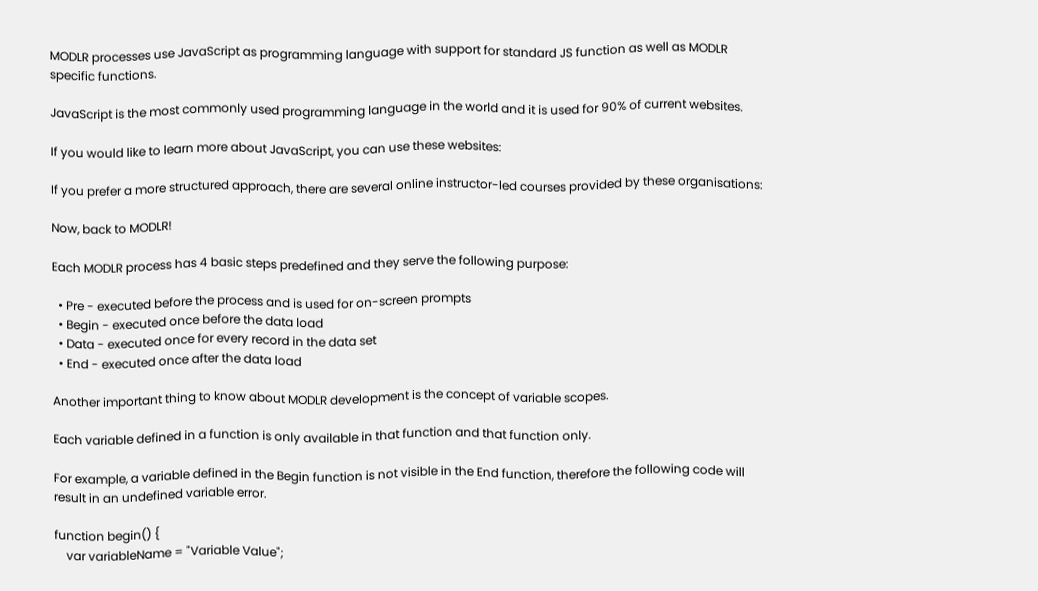MODLR processes use JavaScript as programming language with support for standard JS function as well as MODLR specific functions.

JavaScript is the most commonly used programming language in the world and it is used for 90% of current websites.

If you would like to learn more about JavaScript, you can use these websites:

If you prefer a more structured approach, there are several online instructor-led courses provided by these organisations:

Now, back to MODLR!

Each MODLR process has 4 basic steps predefined and they serve the following purpose:

  • Pre - executed before the process and is used for on-screen prompts
  • Begin - executed once before the data load
  • Data - executed once for every record in the data set
  • End - executed once after the data load

Another important thing to know about MODLR development is the concept of variable scopes.

Each variable defined in a function is only available in that function and that function only.

For example, a variable defined in the Begin function is not visible in the End function, therefore the following code will result in an undefined variable error.

function begin() {
    var variableName = "Variable Value";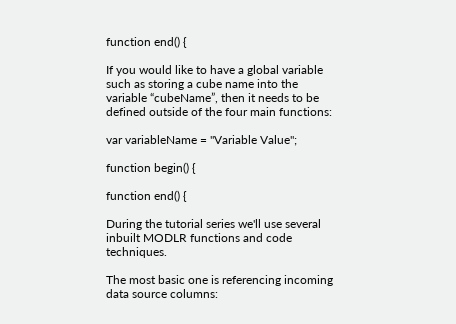function end() {

If you would like to have a global variable such as storing a cube name into the variable “cubeName”, then it needs to be defined outside of the four main functions:

var variableName = "Variable Value";

function begin() {

function end() {

During the tutorial series we'll use several inbuilt MODLR functions and code techniques.

The most basic one is referencing incoming data source columns: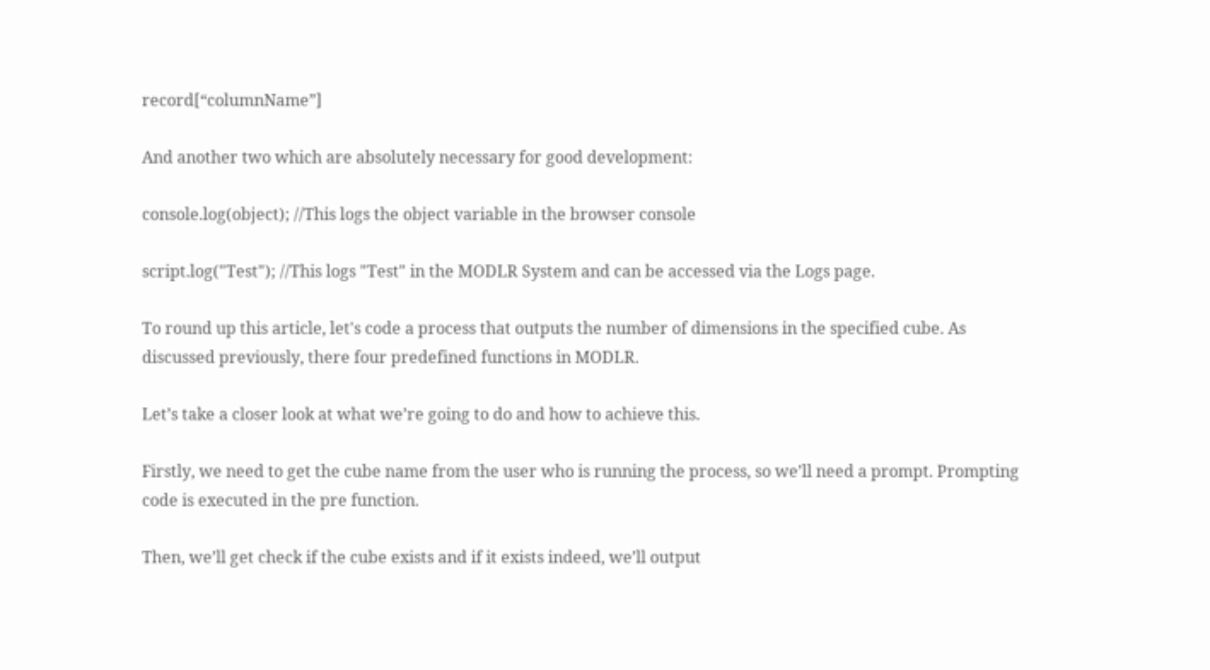record[“columnName”]

And another two which are absolutely necessary for good development:

console.log(object); //This logs the object variable in the browser console

script.log("Test"); //This logs "Test" in the MODLR System and can be accessed via the Logs page.

To round up this article, let's code a process that outputs the number of dimensions in the specified cube. As discussed previously, there four predefined functions in MODLR.

Let’s take a closer look at what we’re going to do and how to achieve this.

Firstly, we need to get the cube name from the user who is running the process, so we’ll need a prompt. Prompting code is executed in the pre function.

Then, we’ll get check if the cube exists and if it exists indeed, we’ll output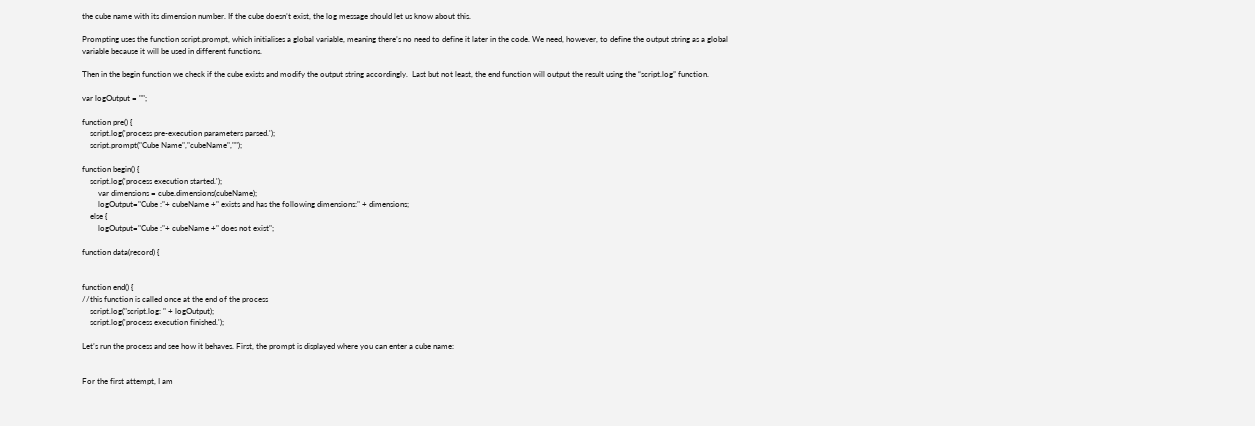the cube name with its dimension number. If the cube doesn’t exist, the log message should let us know about this.

Prompting uses the function script.prompt, which initialises a global variable, meaning there’s no need to define it later in the code. We need, however, to define the output string as a global variable because it will be used in different functions.

Then in the begin function we check if the cube exists and modify the output string accordingly.  Last but not least, the end function will output the result using the “script.log” function.

var logOutput = "";

function pre() {
    script.log('process pre-execution parameters parsed.');
    script.prompt("Cube Name","cubeName","");

function begin() {
    script.log('process execution started.');
        var dimensions = cube.dimensions(cubeName);
        logOutput="Cube :"+ cubeName +" exists and has the following dimensions:" + dimensions;
    else {
        logOutput="Cube :"+ cubeName +" does not exist";

function data(record) {


function end() {
//this function is called once at the end of the process
    script.log("script.log: " + logOutput);
    script.log('process execution finished.');

Let’s run the process and see how it behaves. First, the prompt is displayed where you can enter a cube name:


For the first attempt, I am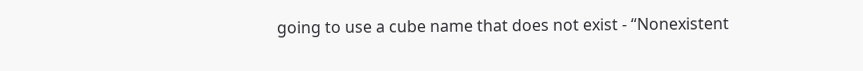going to use a cube name that does not exist - “Nonexistent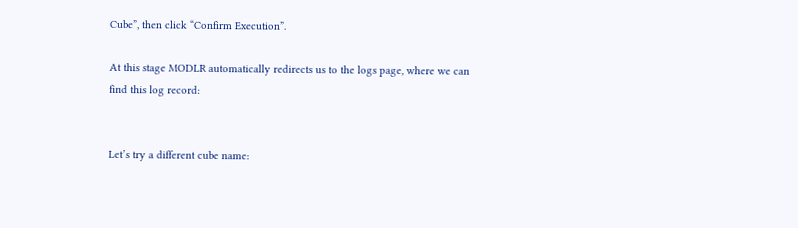Cube”, then click “Confirm Execution”.

At this stage MODLR automatically redirects us to the logs page, where we can find this log record:


Let’s try a different cube name: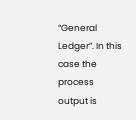“General Ledger”. In this case the process output is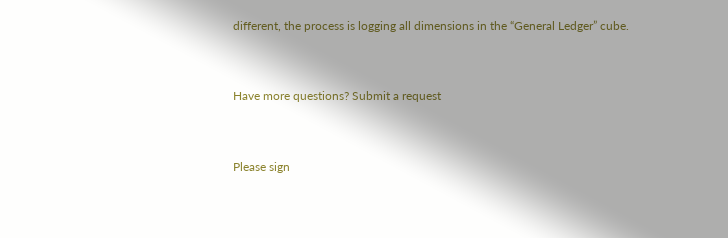different, the process is logging all dimensions in the “General Ledger” cube.


Have more questions? Submit a request


Please sign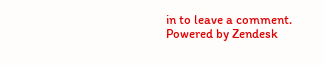in to leave a comment.
Powered by Zendesk